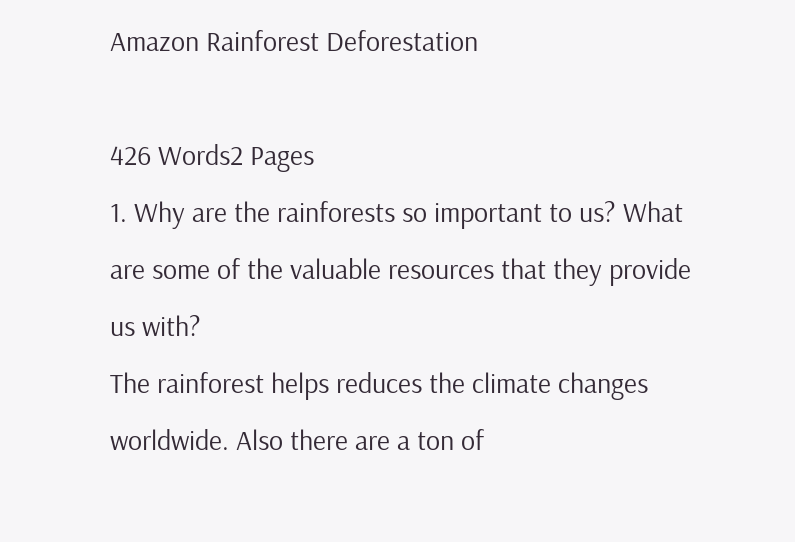Amazon Rainforest Deforestation

426 Words2 Pages
1. Why are the rainforests so important to us? What are some of the valuable resources that they provide us with?
The rainforest helps reduces the climate changes worldwide. Also there are a ton of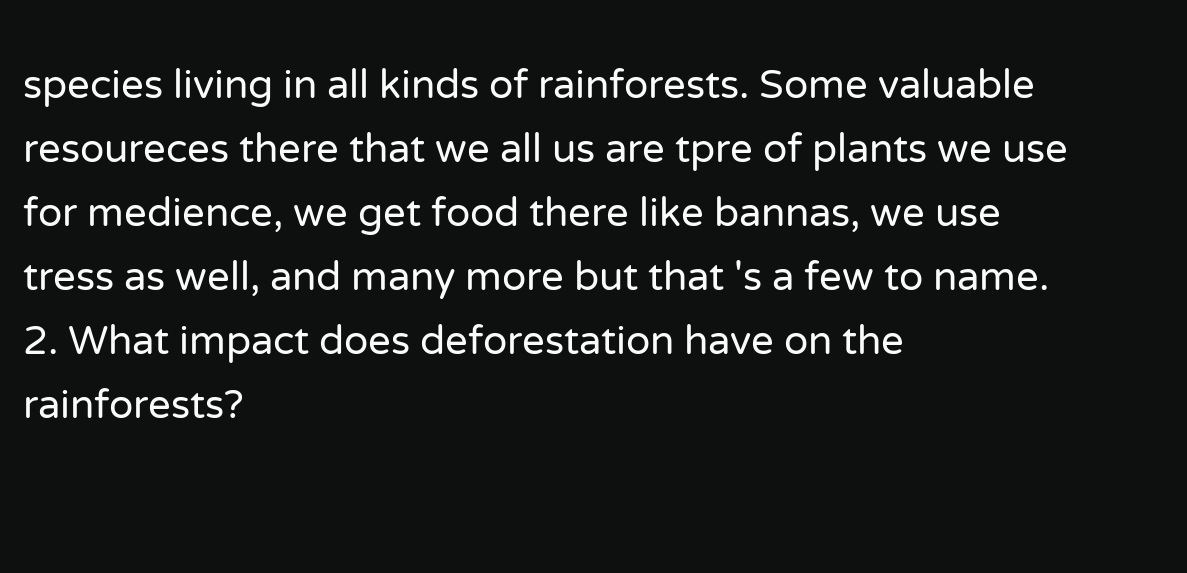species living in all kinds of rainforests. Some valuable resoureces there that we all us are tpre of plants we use for medience, we get food there like bannas, we use tress as well, and many more but that 's a few to name.
2. What impact does deforestation have on the rainforests?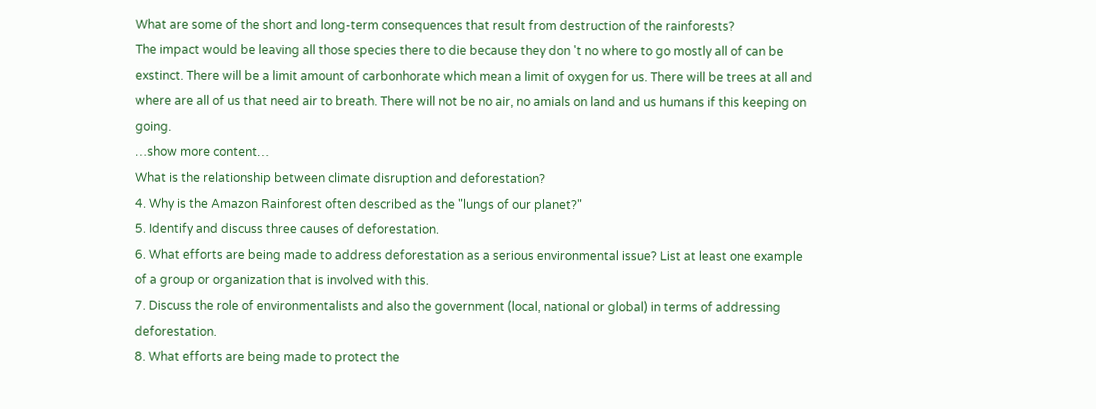What are some of the short and long-term consequences that result from destruction of the rainforests?
The impact would be leaving all those species there to die because they don 't no where to go mostly all of can be exstinct. There will be a limit amount of carbonhorate which mean a limit of oxygen for us. There will be trees at all and where are all of us that need air to breath. There will not be no air, no amials on land and us humans if this keeping on going.
…show more content…
What is the relationship between climate disruption and deforestation?
4. Why is the Amazon Rainforest often described as the "lungs of our planet?"
5. Identify and discuss three causes of deforestation.
6. What efforts are being made to address deforestation as a serious environmental issue? List at least one example of a group or organization that is involved with this.
7. Discuss the role of environmentalists and also the government (local, national or global) in terms of addressing deforestation.
8. What efforts are being made to protect the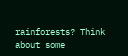rainforests? Think about some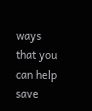ways that you can help save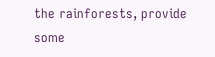the rainforests, provide some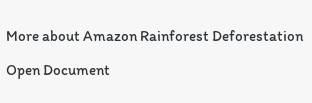More about Amazon Rainforest Deforestation

Open Document